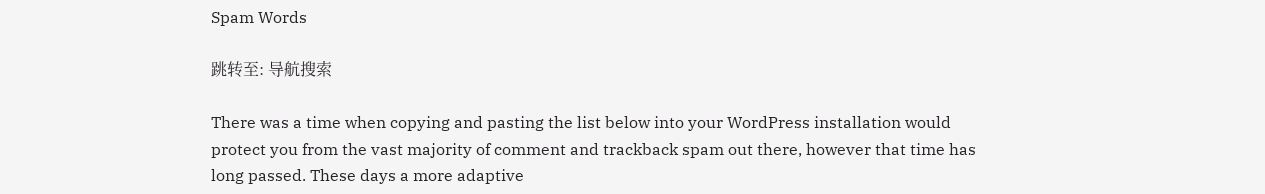Spam Words

跳转至: 导航搜索

There was a time when copying and pasting the list below into your WordPress installation would protect you from the vast majority of comment and trackback spam out there, however that time has long passed. These days a more adaptive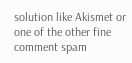solution like Akismet or one of the other fine comment spam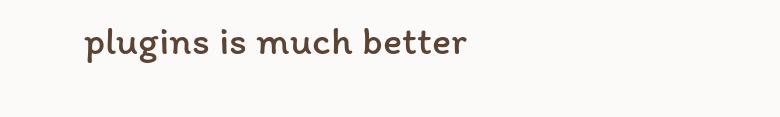plugins is much better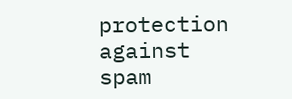protection against spam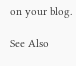on your blog.

See Also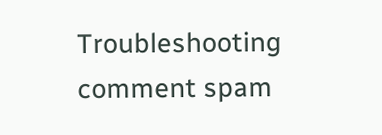Troubleshooting comment spam